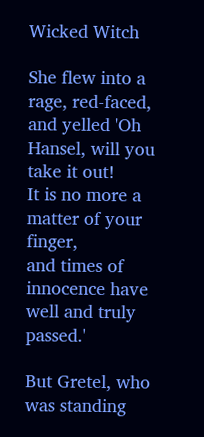Wicked Witch

She flew into a rage, red-faced,
and yelled 'Oh Hansel, will you take it out!
It is no more a matter of your finger,
and times of innocence have well and truly passed.'

But Gretel, who was standing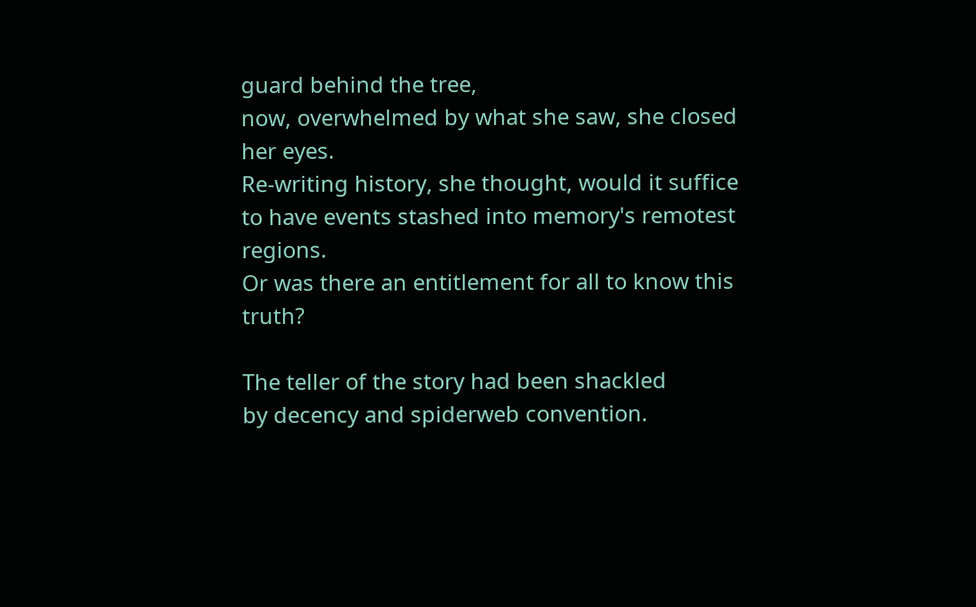guard behind the tree,
now, overwhelmed by what she saw, she closed her eyes.
Re-writing history, she thought, would it suffice
to have events stashed into memory's remotest regions.
Or was there an entitlement for all to know this truth?

The teller of the story had been shackled
by decency and spiderweb convention.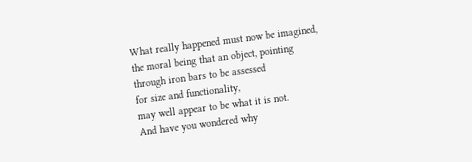What really happened must now be imagined,
the moral being that an object, pointing
through iron bars to be assessed
for size and functionality,
may well appear to be what it is not.
And have you wondered why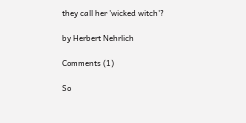they call her 'wicked witch'?

by Herbert Nehrlich

Comments (1)

So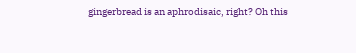gingerbread is an aphrodisaic, right? Oh this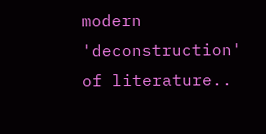modern 'deconstruction' of literature..